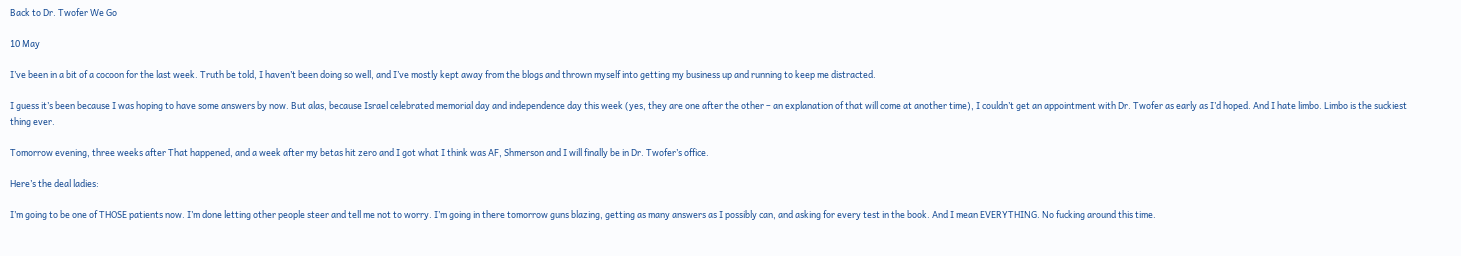Back to Dr. Twofer We Go

10 May

I’ve been in a bit of a cocoon for the last week. Truth be told, I haven’t been doing so well, and I’ve mostly kept away from the blogs and thrown myself into getting my business up and running to keep me distracted.

I guess it’s been because I was hoping to have some answers by now. But alas, because Israel celebrated memorial day and independence day this week (yes, they are one after the other – an explanation of that will come at another time), I couldn’t get an appointment with Dr. Twofer as early as I’d hoped. And I hate limbo. Limbo is the suckiest thing ever.

Tomorrow evening, three weeks after That happened, and a week after my betas hit zero and I got what I think was AF, Shmerson and I will finally be in Dr. Twofer’s office.

Here’s the deal ladies:

I’m going to be one of THOSE patients now. I’m done letting other people steer and tell me not to worry. I’m going in there tomorrow guns blazing, getting as many answers as I possibly can, and asking for every test in the book. And I mean EVERYTHING. No fucking around this time.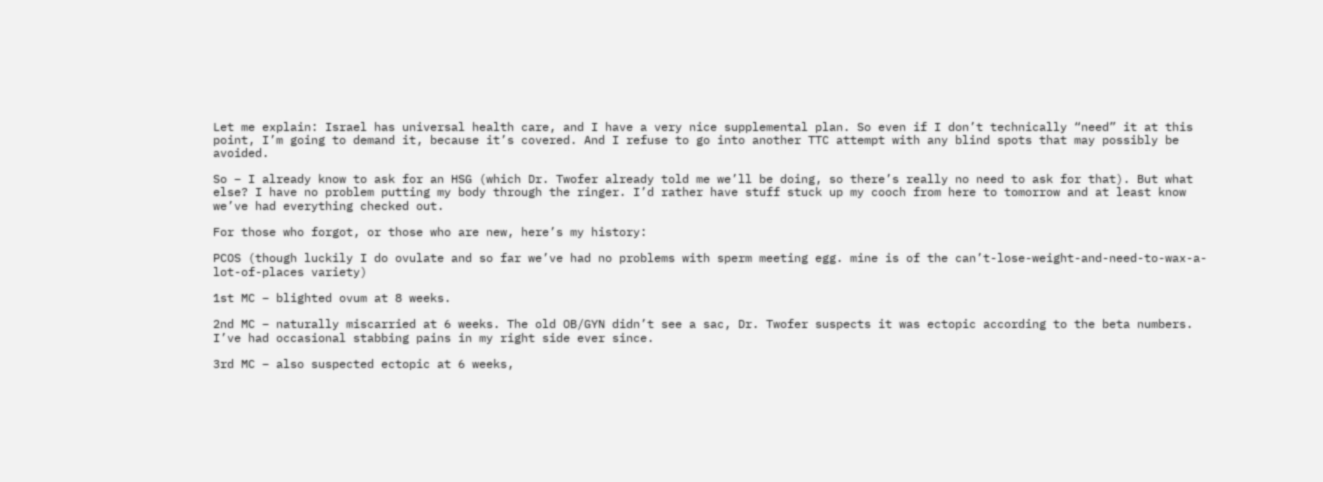Let me explain: Israel has universal health care, and I have a very nice supplemental plan. So even if I don’t technically “need” it at this point, I’m going to demand it, because it’s covered. And I refuse to go into another TTC attempt with any blind spots that may possibly be avoided.

So – I already know to ask for an HSG (which Dr. Twofer already told me we’ll be doing, so there’s really no need to ask for that). But what else? I have no problem putting my body through the ringer. I’d rather have stuff stuck up my cooch from here to tomorrow and at least know we’ve had everything checked out.

For those who forgot, or those who are new, here’s my history:

PCOS (though luckily I do ovulate and so far we’ve had no problems with sperm meeting egg. mine is of the can’t-lose-weight-and-need-to-wax-a-lot-of-places variety)

1st MC – blighted ovum at 8 weeks.

2nd MC – naturally miscarried at 6 weeks. The old OB/GYN didn’t see a sac, Dr. Twofer suspects it was ectopic according to the beta numbers. I’ve had occasional stabbing pains in my right side ever since.

3rd MC – also suspected ectopic at 6 weeks,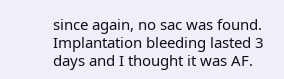since again, no sac was found. Implantation bleeding lasted 3 days and I thought it was AF.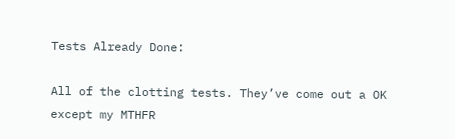Tests Already Done:

All of the clotting tests. They’ve come out a OK except my MTHFR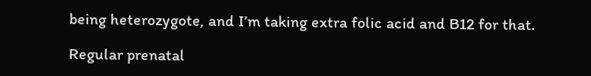being heterozygote, and I’m taking extra folic acid and B12 for that.

Regular prenatal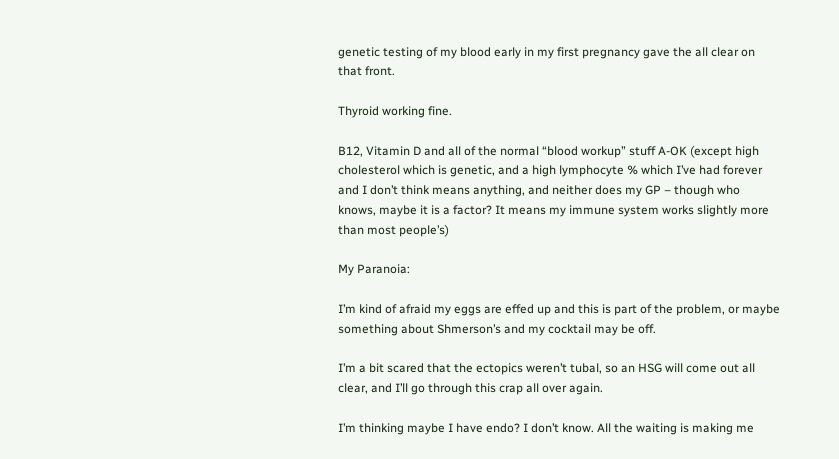genetic testing of my blood early in my first pregnancy gave the all clear on that front.

Thyroid working fine.

B12, Vitamin D and all of the normal “blood workup” stuff A-OK (except high cholesterol which is genetic, and a high lymphocyte % which I’ve had forever and I don’t think means anything, and neither does my GP – though who knows, maybe it is a factor? It means my immune system works slightly more than most people’s)

My Paranoia:

I’m kind of afraid my eggs are effed up and this is part of the problem, or maybe something about Shmerson’s and my cocktail may be off.

I’m a bit scared that the ectopics weren’t tubal, so an HSG will come out all clear, and I’ll go through this crap all over again.

I’m thinking maybe I have endo? I don’t know. All the waiting is making me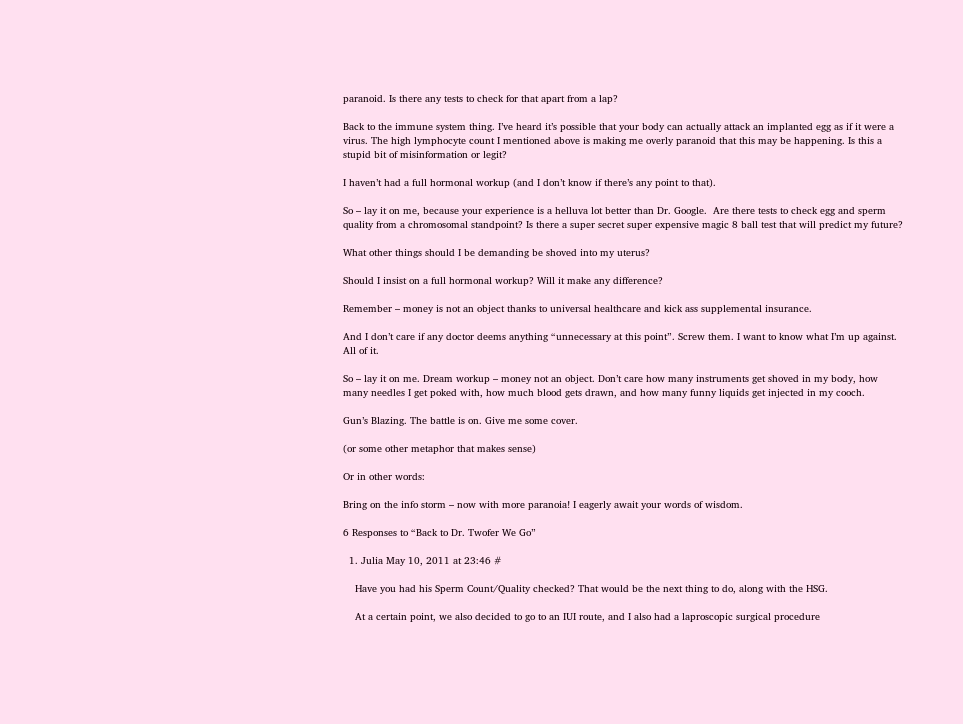paranoid. Is there any tests to check for that apart from a lap?

Back to the immune system thing. I’ve heard it’s possible that your body can actually attack an implanted egg as if it were a virus. The high lymphocyte count I mentioned above is making me overly paranoid that this may be happening. Is this a stupid bit of misinformation or legit?

I haven’t had a full hormonal workup (and I don’t know if there’s any point to that).

So – lay it on me, because your experience is a helluva lot better than Dr. Google.  Are there tests to check egg and sperm quality from a chromosomal standpoint? Is there a super secret super expensive magic 8 ball test that will predict my future?

What other things should I be demanding be shoved into my uterus?

Should I insist on a full hormonal workup? Will it make any difference?

Remember – money is not an object thanks to universal healthcare and kick ass supplemental insurance.

And I don’t care if any doctor deems anything “unnecessary at this point”. Screw them. I want to know what I’m up against. All of it.

So – lay it on me. Dream workup – money not an object. Don’t care how many instruments get shoved in my body, how many needles I get poked with, how much blood gets drawn, and how many funny liquids get injected in my cooch.

Gun’s Blazing. The battle is on. Give me some cover.

(or some other metaphor that makes sense)

Or in other words:

Bring on the info storm – now with more paranoia! I eagerly await your words of wisdom.

6 Responses to “Back to Dr. Twofer We Go”

  1. Julia May 10, 2011 at 23:46 #

    Have you had his Sperm Count/Quality checked? That would be the next thing to do, along with the HSG.

    At a certain point, we also decided to go to an IUI route, and I also had a laproscopic surgical procedure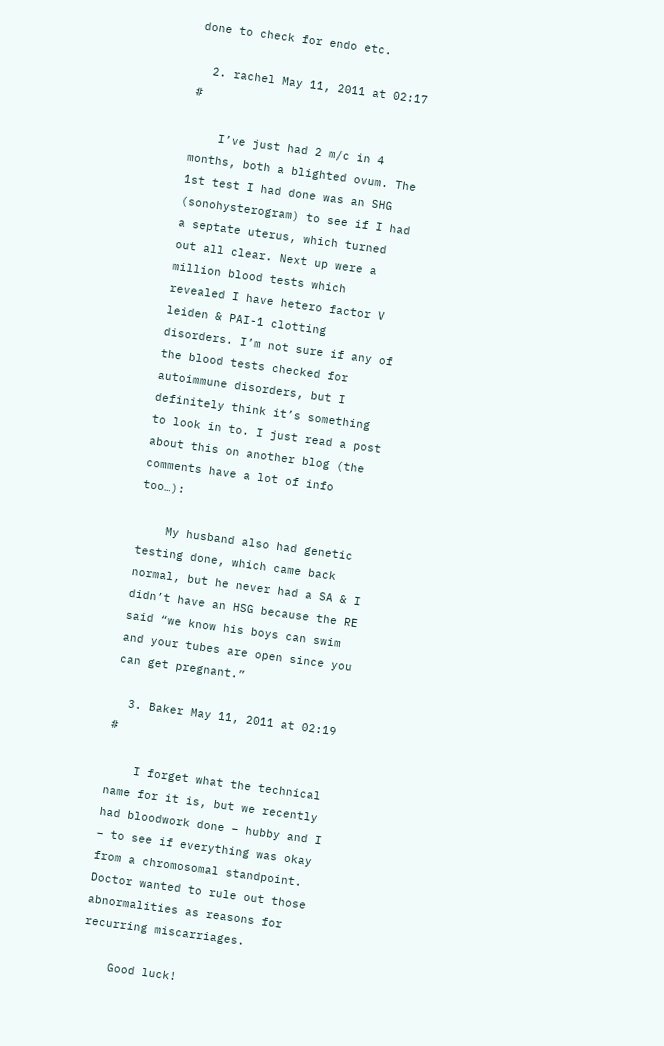done to check for endo etc.

  2. rachel May 11, 2011 at 02:17 #

    I’ve just had 2 m/c in 4 months, both a blighted ovum. The 1st test I had done was an SHG (sonohysterogram) to see if I had a septate uterus, which turned out all clear. Next up were a million blood tests which revealed I have hetero factor V leiden & PAI-1 clotting disorders. I’m not sure if any of the blood tests checked for autoimmune disorders, but I definitely think it’s something to look in to. I just read a post about this on another blog (the comments have a lot of info too…):

    My husband also had genetic testing done, which came back normal, but he never had a SA & I didn’t have an HSG because the RE said “we know his boys can swim and your tubes are open since you can get pregnant.”

  3. Baker May 11, 2011 at 02:19 #

    I forget what the technical name for it is, but we recently had bloodwork done – hubby and I – to see if everything was okay from a chromosomal standpoint. Doctor wanted to rule out those abnormalities as reasons for recurring miscarriages.

    Good luck!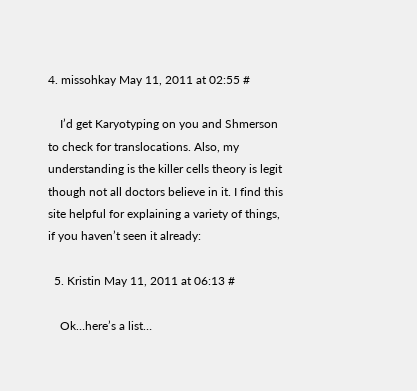4. missohkay May 11, 2011 at 02:55 #

    I’d get Karyotyping on you and Shmerson to check for translocations. Also, my understanding is the killer cells theory is legit though not all doctors believe in it. I find this site helpful for explaining a variety of things, if you haven’t seen it already:

  5. Kristin May 11, 2011 at 06:13 #

    Ok…here’s a list…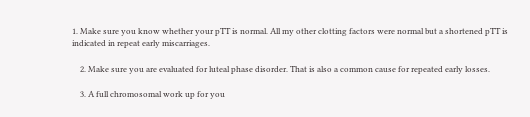1. Make sure you know whether your pTT is normal. All my other clotting factors were normal but a shortened pTT is indicated in repeat early miscarriages.

    2. Make sure you are evaluated for luteal phase disorder. That is also a common cause for repeated early losses.

    3. A full chromosomal work up for you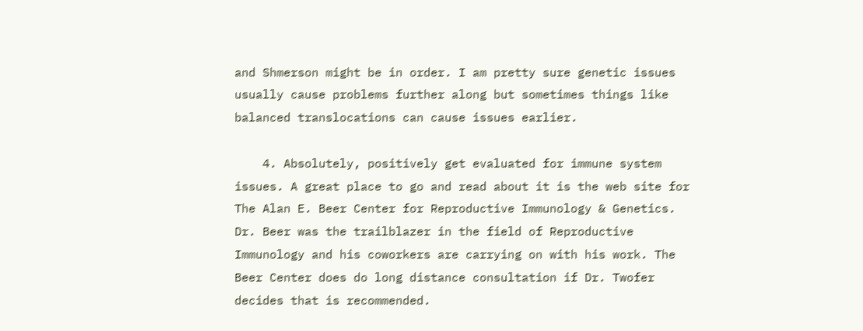and Shmerson might be in order. I am pretty sure genetic issues usually cause problems further along but sometimes things like balanced translocations can cause issues earlier.

    4. Absolutely, positively get evaluated for immune system issues. A great place to go and read about it is the web site for The Alan E. Beer Center for Reproductive Immunology & Genetics. Dr. Beer was the trailblazer in the field of Reproductive Immunology and his coworkers are carrying on with his work. The Beer Center does do long distance consultation if Dr. Twofer decides that is recommended.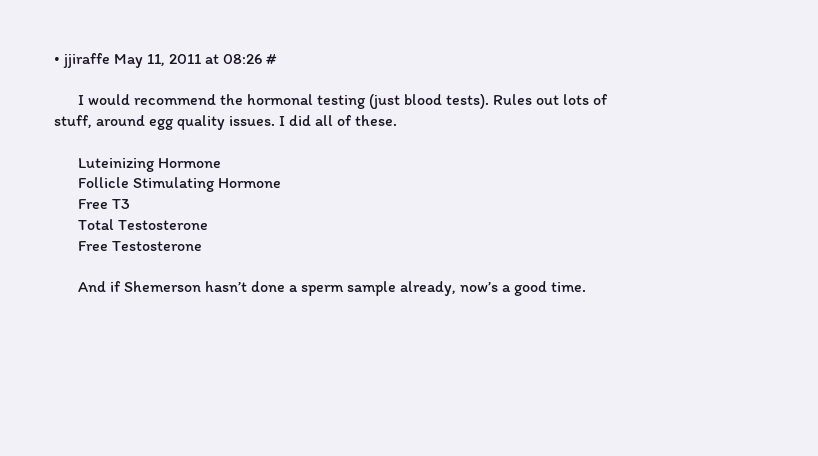• jjiraffe May 11, 2011 at 08:26 #

      I would recommend the hormonal testing (just blood tests). Rules out lots of stuff, around egg quality issues. I did all of these.

      Luteinizing Hormone
      Follicle Stimulating Hormone
      Free T3
      Total Testosterone
      Free Testosterone

      And if Shemerson hasn’t done a sperm sample already, now’s a good time.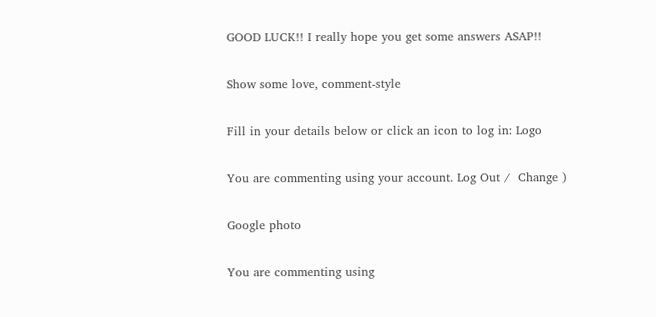GOOD LUCK!! I really hope you get some answers ASAP!!

Show some love, comment-style

Fill in your details below or click an icon to log in: Logo

You are commenting using your account. Log Out /  Change )

Google photo

You are commenting using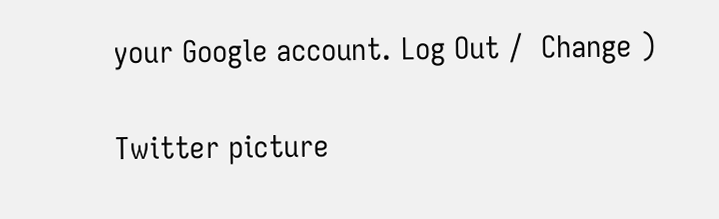your Google account. Log Out /  Change )

Twitter picture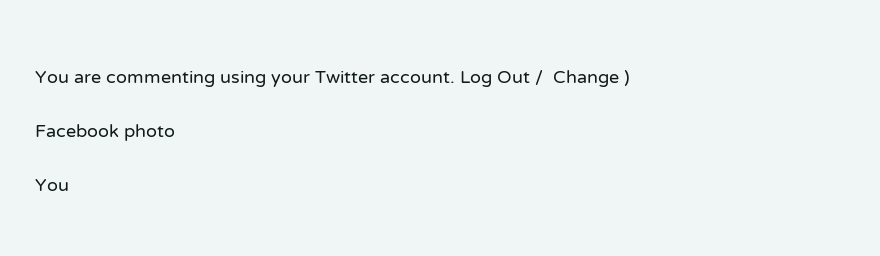You are commenting using your Twitter account. Log Out /  Change )

Facebook photo

You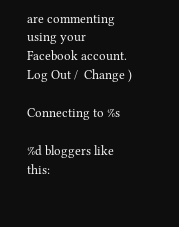are commenting using your Facebook account. Log Out /  Change )

Connecting to %s

%d bloggers like this: